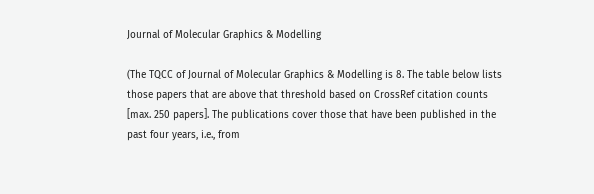Journal of Molecular Graphics & Modelling

(The TQCC of Journal of Molecular Graphics & Modelling is 8. The table below lists those papers that are above that threshold based on CrossRef citation counts [max. 250 papers]. The publications cover those that have been published in the past four years, i.e., from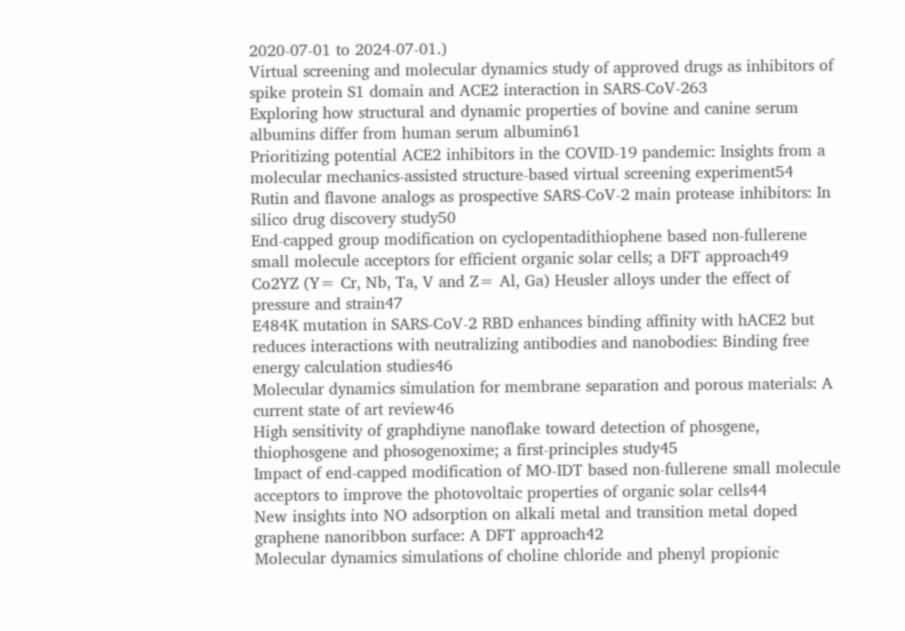2020-07-01 to 2024-07-01.)
Virtual screening and molecular dynamics study of approved drugs as inhibitors of spike protein S1 domain and ACE2 interaction in SARS-CoV-263
Exploring how structural and dynamic properties of bovine and canine serum albumins differ from human serum albumin61
Prioritizing potential ACE2 inhibitors in the COVID-19 pandemic: Insights from a molecular mechanics-assisted structure-based virtual screening experiment54
Rutin and flavone analogs as prospective SARS-CoV-2 main protease inhibitors: In silico drug discovery study50
End-capped group modification on cyclopentadithiophene based non-fullerene small molecule acceptors for efficient organic solar cells; a DFT approach49
Co2YZ (Y= Cr, Nb, Ta, V and Z= Al, Ga) Heusler alloys under the effect of pressure and strain47
E484K mutation in SARS-CoV-2 RBD enhances binding affinity with hACE2 but reduces interactions with neutralizing antibodies and nanobodies: Binding free energy calculation studies46
Molecular dynamics simulation for membrane separation and porous materials: A current state of art review46
High sensitivity of graphdiyne nanoflake toward detection of phosgene, thiophosgene and phosogenoxime; a first-principles study45
Impact of end-capped modification of MO-IDT based non-fullerene small molecule acceptors to improve the photovoltaic properties of organic solar cells44
New insights into NO adsorption on alkali metal and transition metal doped graphene nanoribbon surface: A DFT approach42
Molecular dynamics simulations of choline chloride and phenyl propionic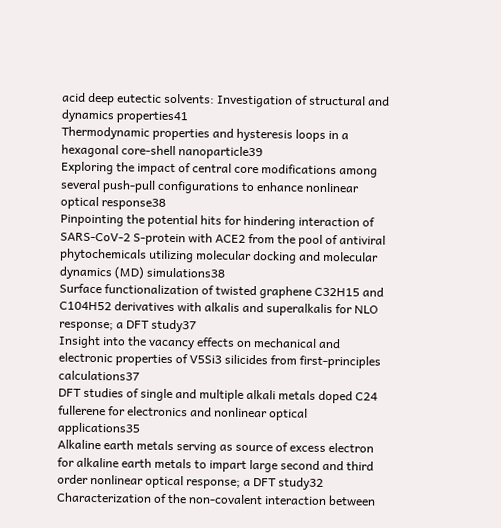acid deep eutectic solvents: Investigation of structural and dynamics properties41
Thermodynamic properties and hysteresis loops in a hexagonal core-shell nanoparticle39
Exploring the impact of central core modifications among several push-pull configurations to enhance nonlinear optical response38
Pinpointing the potential hits for hindering interaction of SARS-CoV-2 S-protein with ACE2 from the pool of antiviral phytochemicals utilizing molecular docking and molecular dynamics (MD) simulations38
Surface functionalization of twisted graphene C32H15 and C104H52 derivatives with alkalis and superalkalis for NLO response; a DFT study37
Insight into the vacancy effects on mechanical and electronic properties of V5Si3 silicides from first-principles calculations37
DFT studies of single and multiple alkali metals doped C24 fullerene for electronics and nonlinear optical applications35
Alkaline earth metals serving as source of excess electron for alkaline earth metals to impart large second and third order nonlinear optical response; a DFT study32
Characterization of the non-covalent interaction between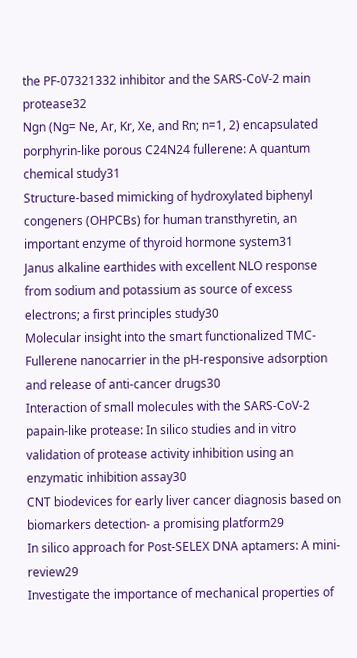the PF-07321332 inhibitor and the SARS-CoV-2 main protease32
Ngn (Ng= Ne, Ar, Kr, Xe, and Rn; n=1, 2) encapsulated porphyrin-like porous C24N24 fullerene: A quantum chemical study31
Structure-based mimicking of hydroxylated biphenyl congeners (OHPCBs) for human transthyretin, an important enzyme of thyroid hormone system31
Janus alkaline earthides with excellent NLO response from sodium and potassium as source of excess electrons; a first principles study30
Molecular insight into the smart functionalized TMC-Fullerene nanocarrier in the pH-responsive adsorption and release of anti-cancer drugs30
Interaction of small molecules with the SARS-CoV-2 papain-like protease: In silico studies and in vitro validation of protease activity inhibition using an enzymatic inhibition assay30
CNT biodevices for early liver cancer diagnosis based on biomarkers detection- a promising platform29
In silico approach for Post-SELEX DNA aptamers: A mini-review29
Investigate the importance of mechanical properties of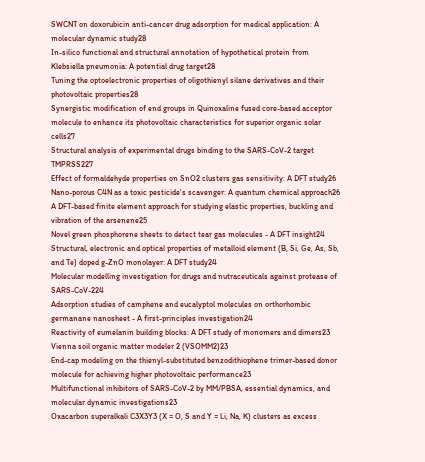SWCNT on doxorubicin anti-cancer drug adsorption for medical application: A molecular dynamic study28
In-silico functional and structural annotation of hypothetical protein from Klebsiella pneumonia: A potential drug target28
Tuning the optoelectronic properties of oligothienyl silane derivatives and their photovoltaic properties28
Synergistic modification of end groups in Quinoxaline fused core-based acceptor molecule to enhance its photovoltaic characteristics for superior organic solar cells27
Structural analysis of experimental drugs binding to the SARS-CoV-2 target TMPRSS227
Effect of formaldehyde properties on SnO2 clusters gas sensitivity: A DFT study26
Nano-porous C4N as a toxic pesticide's scavenger: A quantum chemical approach26
A DFT-based finite element approach for studying elastic properties, buckling and vibration of the arsenene25
Novel green phosphorene sheets to detect tear gas molecules - A DFT insight24
Structural, electronic and optical properties of metalloid element (B, Si, Ge, As, Sb, and Te) doped g-ZnO monolayer: A DFT study24
Molecular modelling investigation for drugs and nutraceuticals against protease of SARS-CoV-224
Adsorption studies of camphene and eucalyptol molecules on orthorhombic germanane nanosheet - A first-principles investigation24
Reactivity of eumelanin building blocks: A DFT study of monomers and dimers23
Vienna soil organic matter modeler 2 (VSOMM2)23
End-cap modeling on the thienyl-substituted benzodithiophene trimer-based donor molecule for achieving higher photovoltaic performance23
Multifunctional inhibitors of SARS-CoV-2 by MM/PBSA, essential dynamics, and molecular dynamic investigations23
Oxacarbon superalkali C3X3Y3 (X = O, S and Y = Li, Na, K) clusters as excess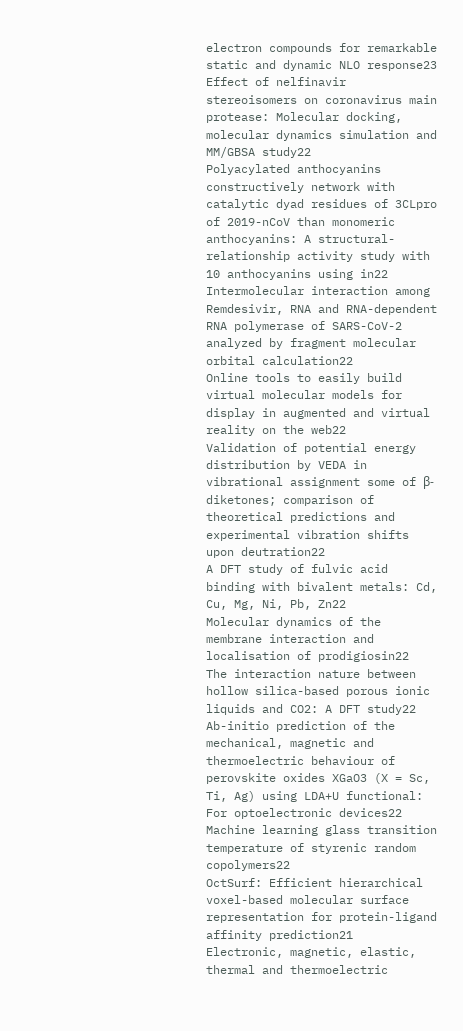electron compounds for remarkable static and dynamic NLO response23
Effect of nelfinavir stereoisomers on coronavirus main protease: Molecular docking, molecular dynamics simulation and MM/GBSA study22
Polyacylated anthocyanins constructively network with catalytic dyad residues of 3CLpro of 2019-nCoV than monomeric anthocyanins: A structural-relationship activity study with 10 anthocyanins using in22
Intermolecular interaction among Remdesivir, RNA and RNA-dependent RNA polymerase of SARS-CoV-2 analyzed by fragment molecular orbital calculation22
Online tools to easily build virtual molecular models for display in augmented and virtual reality on the web22
Validation of potential energy distribution by VEDA in vibrational assignment some of β-diketones; comparison of theoretical predictions and experimental vibration shifts upon deutration22
A DFT study of fulvic acid binding with bivalent metals: Cd, Cu, Mg, Ni, Pb, Zn22
Molecular dynamics of the membrane interaction and localisation of prodigiosin22
The interaction nature between hollow silica-based porous ionic liquids and CO2: A DFT study22
Ab-initio prediction of the mechanical, magnetic and thermoelectric behaviour of perovskite oxides XGaO3 (X = Sc, Ti, Ag) using LDA+U functional: For optoelectronic devices22
Machine learning glass transition temperature of styrenic random copolymers22
OctSurf: Efficient hierarchical voxel-based molecular surface representation for protein-ligand affinity prediction21
Electronic, magnetic, elastic, thermal and thermoelectric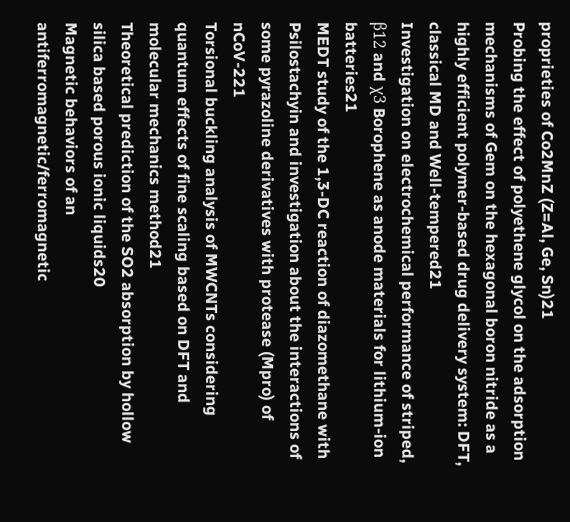proprieties of Co2MnZ (Z=Al, Ge, Sn)21
Probing the effect of polyethene glycol on the adsorption mechanisms of Gem on the hexagonal boron nitride as a highly efficient polymer-based drug delivery system: DFT, classical MD and Well-tempered21
Investigation on electrochemical performance of striped, β12 and χ3 Borophene as anode materials for lithium-ion batteries21
MEDT study of the 1,3-DC reaction of diazomethane with Psilostachyin and investigation about the interactions of some pyrazoline derivatives with protease (Mpro) of nCoV-221
Torsional buckling analysis of MWCNTs considering quantum effects of fine scaling based on DFT and molecular mechanics method21
Theoretical prediction of the SO2 absorption by hollow silica based porous ionic liquids20
Magnetic behaviors of an antiferromagnetic/ferromagnetic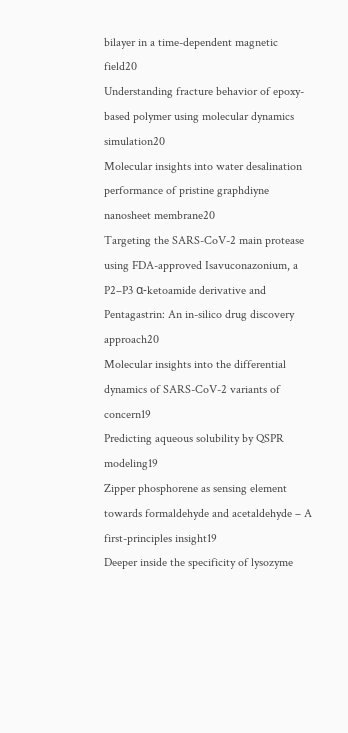bilayer in a time-dependent magnetic field20
Understanding fracture behavior of epoxy-based polymer using molecular dynamics simulation20
Molecular insights into water desalination performance of pristine graphdiyne nanosheet membrane20
Targeting the SARS-CoV-2 main protease using FDA-approved Isavuconazonium, a P2–P3 α-ketoamide derivative and Pentagastrin: An in-silico drug discovery approach20
Molecular insights into the differential dynamics of SARS-CoV-2 variants of concern19
Predicting aqueous solubility by QSPR modeling19
Zipper phosphorene as sensing element towards formaldehyde and acetaldehyde – A first-principles insight19
Deeper inside the specificity of lysozyme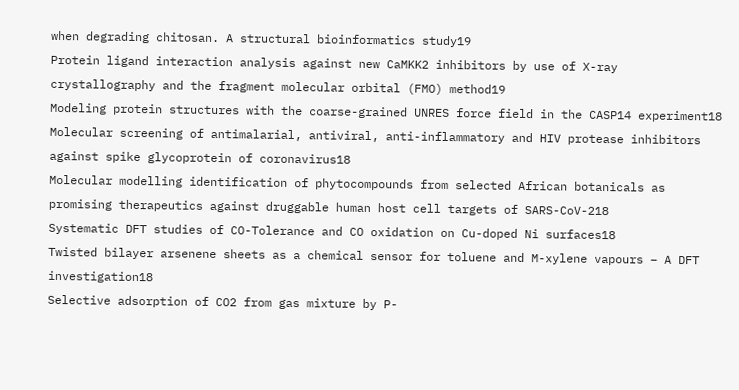when degrading chitosan. A structural bioinformatics study19
Protein ligand interaction analysis against new CaMKK2 inhibitors by use of X-ray crystallography and the fragment molecular orbital (FMO) method19
Modeling protein structures with the coarse-grained UNRES force field in the CASP14 experiment18
Molecular screening of antimalarial, antiviral, anti-inflammatory and HIV protease inhibitors against spike glycoprotein of coronavirus18
Molecular modelling identification of phytocompounds from selected African botanicals as promising therapeutics against druggable human host cell targets of SARS-CoV-218
Systematic DFT studies of CO-Tolerance and CO oxidation on Cu-doped Ni surfaces18
Twisted bilayer arsenene sheets as a chemical sensor for toluene and M-xylene vapours – A DFT investigation18
Selective adsorption of CO2 from gas mixture by P-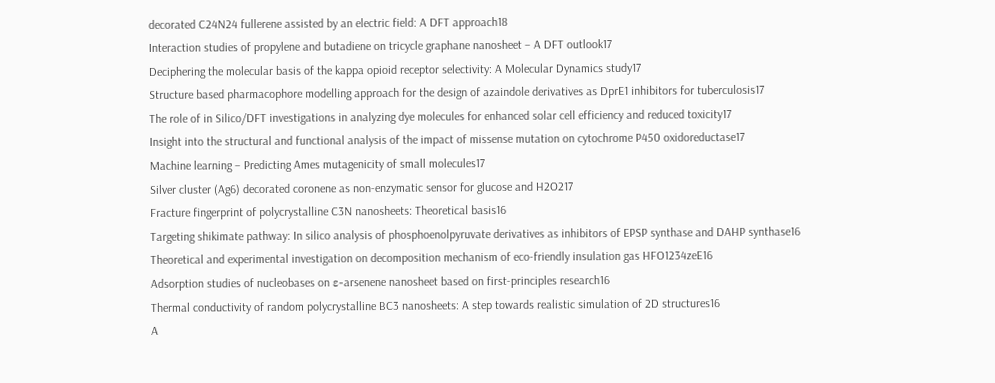decorated C24N24 fullerene assisted by an electric field: A DFT approach18
Interaction studies of propylene and butadiene on tricycle graphane nanosheet – A DFT outlook17
Deciphering the molecular basis of the kappa opioid receptor selectivity: A Molecular Dynamics study17
Structure based pharmacophore modelling approach for the design of azaindole derivatives as DprE1 inhibitors for tuberculosis17
The role of in Silico/DFT investigations in analyzing dye molecules for enhanced solar cell efficiency and reduced toxicity17
Insight into the structural and functional analysis of the impact of missense mutation on cytochrome P450 oxidoreductase17
Machine learning – Predicting Ames mutagenicity of small molecules17
Silver cluster (Ag6) decorated coronene as non-enzymatic sensor for glucose and H2O217
Fracture fingerprint of polycrystalline C3N nanosheets: Theoretical basis16
Targeting shikimate pathway: In silico analysis of phosphoenolpyruvate derivatives as inhibitors of EPSP synthase and DAHP synthase16
Theoretical and experimental investigation on decomposition mechanism of eco-friendly insulation gas HFO1234zeE16
Adsorption studies of nucleobases on ε-arsenene nanosheet based on first-principles research16
Thermal conductivity of random polycrystalline BC3 nanosheets: A step towards realistic simulation of 2D structures16
A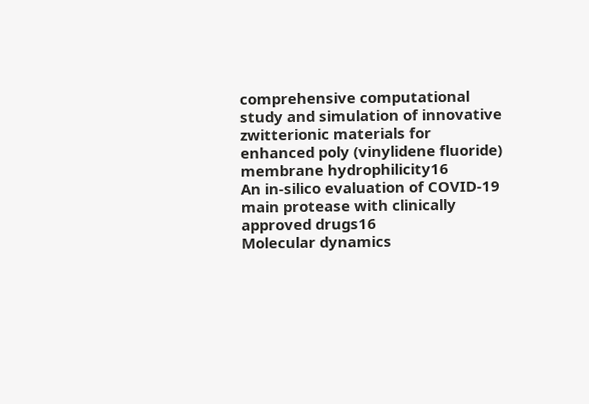comprehensive computational study and simulation of innovative zwitterionic materials for enhanced poly (vinylidene fluoride) membrane hydrophilicity16
An in-silico evaluation of COVID-19 main protease with clinically approved drugs16
Molecular dynamics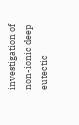investigation of non-ionic deep eutectic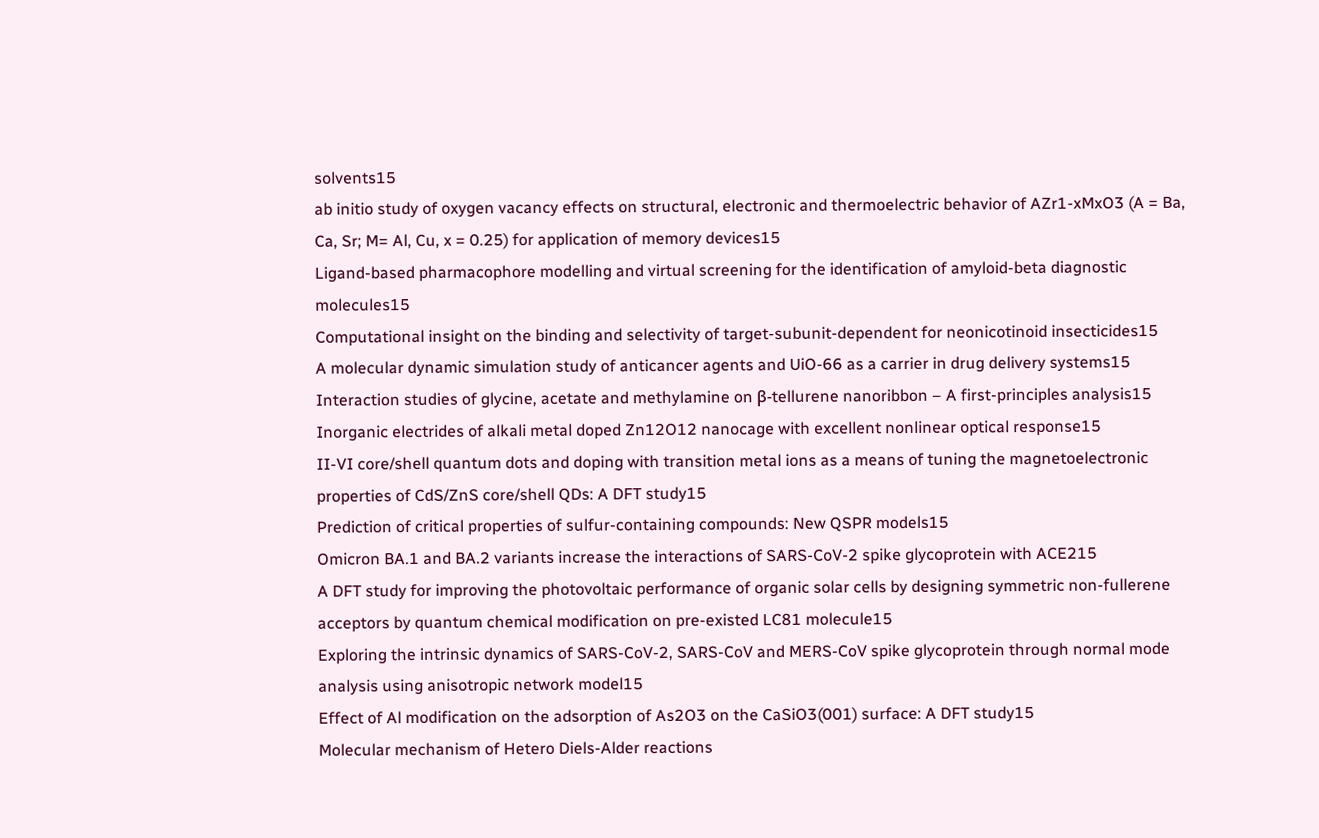solvents15
ab initio study of oxygen vacancy effects on structural, electronic and thermoelectric behavior of AZr1-xMxO3 (A = Ba, Ca, Sr; M= Al, Cu, x = 0.25) for application of memory devices15
Ligand-based pharmacophore modelling and virtual screening for the identification of amyloid-beta diagnostic molecules15
Computational insight on the binding and selectivity of target-subunit-dependent for neonicotinoid insecticides15
A molecular dynamic simulation study of anticancer agents and UiO-66 as a carrier in drug delivery systems15
Interaction studies of glycine, acetate and methylamine on β-tellurene nanoribbon – A first-principles analysis15
Inorganic electrides of alkali metal doped Zn12O12 nanocage with excellent nonlinear optical response15
II-VI core/shell quantum dots and doping with transition metal ions as a means of tuning the magnetoelectronic properties of CdS/ZnS core/shell QDs: A DFT study15
Prediction of critical properties of sulfur-containing compounds: New QSPR models15
Omicron BA.1 and BA.2 variants increase the interactions of SARS-CoV-2 spike glycoprotein with ACE215
A DFT study for improving the photovoltaic performance of organic solar cells by designing symmetric non-fullerene acceptors by quantum chemical modification on pre-existed LC81 molecule15
Exploring the intrinsic dynamics of SARS-CoV-2, SARS-CoV and MERS-CoV spike glycoprotein through normal mode analysis using anisotropic network model15
Effect of Al modification on the adsorption of As2O3 on the CaSiO3(001) surface: A DFT study15
Molecular mechanism of Hetero Diels-Alder reactions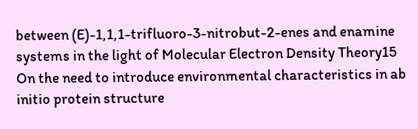between (E)-1,1,1-trifluoro-3-nitrobut-2-enes and enamine systems in the light of Molecular Electron Density Theory15
On the need to introduce environmental characteristics in ab initio protein structure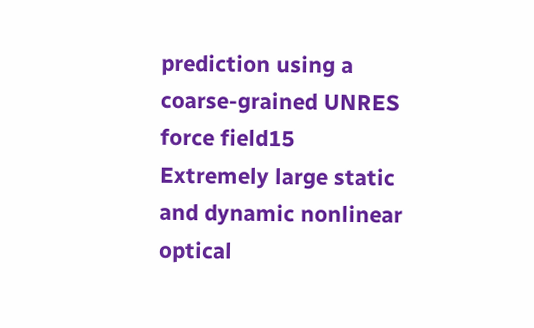prediction using a coarse-grained UNRES force field15
Extremely large static and dynamic nonlinear optical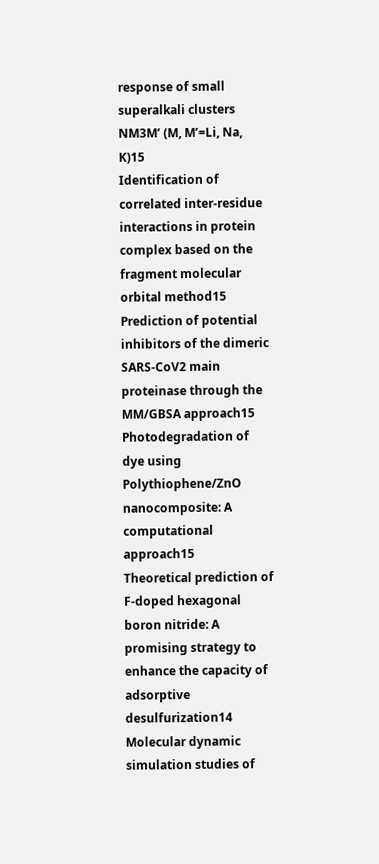response of small superalkali clusters NM3M’ (M, M’=Li, Na, K)15
Identification of correlated inter-residue interactions in protein complex based on the fragment molecular orbital method15
Prediction of potential inhibitors of the dimeric SARS-CoV2 main proteinase through the MM/GBSA approach15
Photodegradation of dye using Polythiophene/ZnO nanocomposite: A computational approach15
Theoretical prediction of F-doped hexagonal boron nitride: A promising strategy to enhance the capacity of adsorptive desulfurization14
Molecular dynamic simulation studies of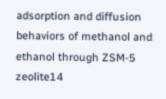adsorption and diffusion behaviors of methanol and ethanol through ZSM-5 zeolite14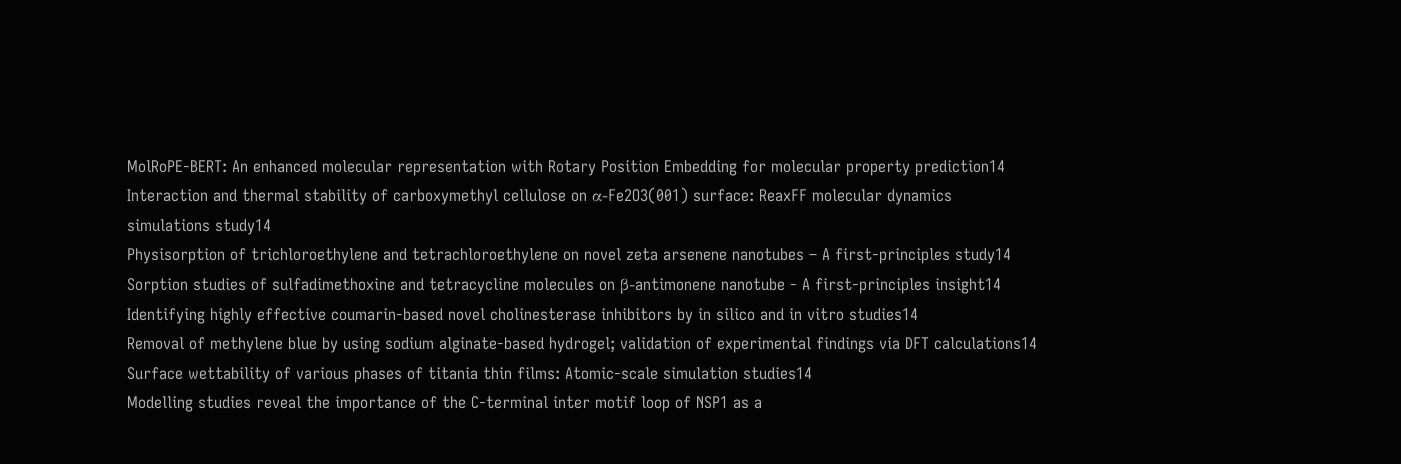MolRoPE-BERT: An enhanced molecular representation with Rotary Position Embedding for molecular property prediction14
Interaction and thermal stability of carboxymethyl cellulose on α-Fe2O3(001) surface: ReaxFF molecular dynamics simulations study14
Physisorption of trichloroethylene and tetrachloroethylene on novel zeta arsenene nanotubes – A first-principles study14
Sorption studies of sulfadimethoxine and tetracycline molecules on β-antimonene nanotube - A first-principles insight14
Identifying highly effective coumarin-based novel cholinesterase inhibitors by in silico and in vitro studies14
Removal of methylene blue by using sodium alginate-based hydrogel; validation of experimental findings via DFT calculations14
Surface wettability of various phases of titania thin films: Atomic-scale simulation studies14
Modelling studies reveal the importance of the C-terminal inter motif loop of NSP1 as a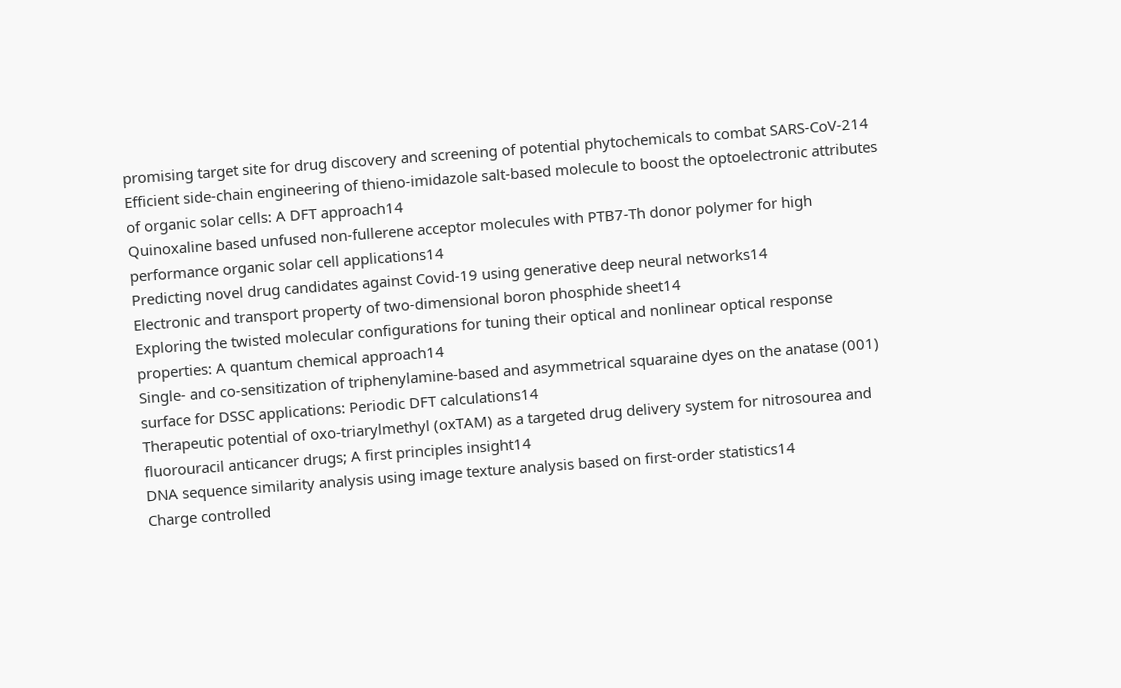promising target site for drug discovery and screening of potential phytochemicals to combat SARS-CoV-214
Efficient side-chain engineering of thieno-imidazole salt-based molecule to boost the optoelectronic attributes of organic solar cells: A DFT approach14
Quinoxaline based unfused non-fullerene acceptor molecules with PTB7-Th donor polymer for high performance organic solar cell applications14
Predicting novel drug candidates against Covid-19 using generative deep neural networks14
Electronic and transport property of two-dimensional boron phosphide sheet14
Exploring the twisted molecular configurations for tuning their optical and nonlinear optical response properties: A quantum chemical approach14
Single- and co-sensitization of triphenylamine-based and asymmetrical squaraine dyes on the anatase (001) surface for DSSC applications: Periodic DFT calculations14
Therapeutic potential of oxo-triarylmethyl (oxTAM) as a targeted drug delivery system for nitrosourea and fluorouracil anticancer drugs; A first principles insight14
DNA sequence similarity analysis using image texture analysis based on first-order statistics14
Charge controlled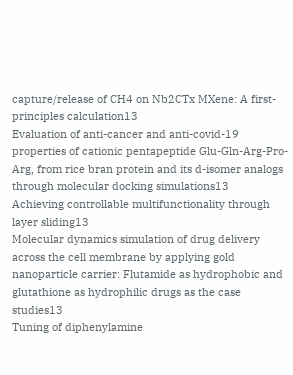capture/release of CH4 on Nb2CTx MXene: A first-principles calculation13
Evaluation of anti-cancer and anti-covid-19 properties of cationic pentapeptide Glu-Gln-Arg-Pro-Arg, from rice bran protein and its d-isomer analogs through molecular docking simulations13
Achieving controllable multifunctionality through layer sliding13
Molecular dynamics simulation of drug delivery across the cell membrane by applying gold nanoparticle carrier: Flutamide as hydrophobic and glutathione as hydrophilic drugs as the case studies13
Tuning of diphenylamine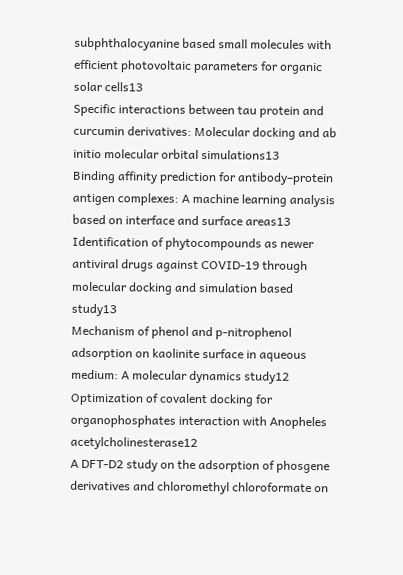subphthalocyanine based small molecules with efficient photovoltaic parameters for organic solar cells13
Specific interactions between tau protein and curcumin derivatives: Molecular docking and ab initio molecular orbital simulations13
Binding affinity prediction for antibody–protein antigen complexes: A machine learning analysis based on interface and surface areas13
Identification of phytocompounds as newer antiviral drugs against COVID-19 through molecular docking and simulation based study13
Mechanism of phenol and p-nitrophenol adsorption on kaolinite surface in aqueous medium: A molecular dynamics study12
Optimization of covalent docking for organophosphates interaction with Anopheles acetylcholinesterase12
A DFT-D2 study on the adsorption of phosgene derivatives and chloromethyl chloroformate on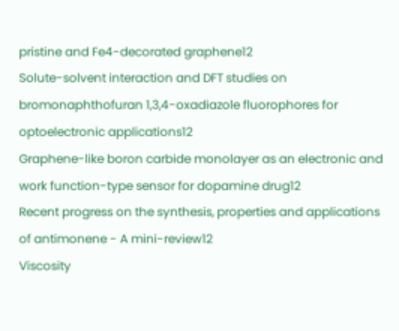pristine and Fe4-decorated graphene12
Solute-solvent interaction and DFT studies on bromonaphthofuran 1,3,4-oxadiazole fluorophores for optoelectronic applications12
Graphene-like boron carbide monolayer as an electronic and work function-type sensor for dopamine drug12
Recent progress on the synthesis, properties and applications of antimonene - A mini-review12
Viscosity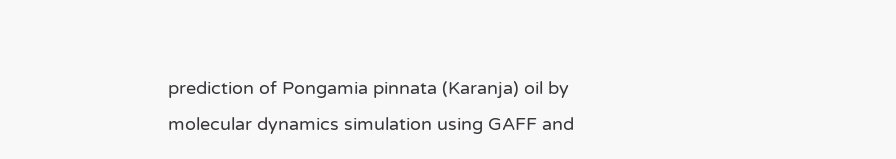prediction of Pongamia pinnata (Karanja) oil by molecular dynamics simulation using GAFF and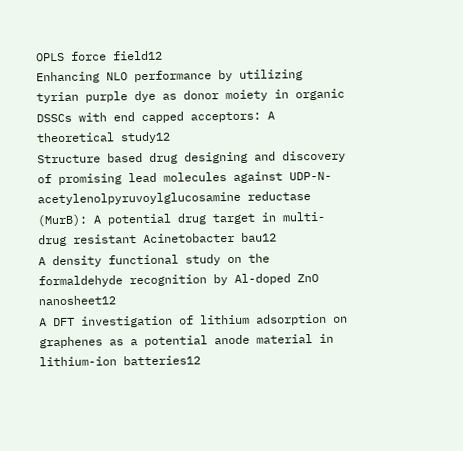OPLS force field12
Enhancing NLO performance by utilizing tyrian purple dye as donor moiety in organic DSSCs with end capped acceptors: A theoretical study12
Structure based drug designing and discovery of promising lead molecules against UDP-N-acetylenolpyruvoylglucosamine reductase (MurB): A potential drug target in multi-drug resistant Acinetobacter bau12
A density functional study on the formaldehyde recognition by Al-doped ZnO nanosheet12
A DFT investigation of lithium adsorption on graphenes as a potential anode material in lithium-ion batteries12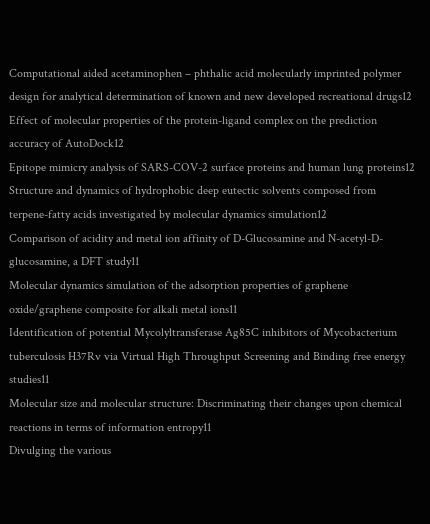Computational aided acetaminophen – phthalic acid molecularly imprinted polymer design for analytical determination of known and new developed recreational drugs12
Effect of molecular properties of the protein-ligand complex on the prediction accuracy of AutoDock12
Epitope mimicry analysis of SARS-COV-2 surface proteins and human lung proteins12
Structure and dynamics of hydrophobic deep eutectic solvents composed from terpene-fatty acids investigated by molecular dynamics simulation12
Comparison of acidity and metal ion affinity of D-Glucosamine and N-acetyl-D-glucosamine, a DFT study11
Molecular dynamics simulation of the adsorption properties of graphene oxide/graphene composite for alkali metal ions11
Identification of potential Mycolyltransferase Ag85C inhibitors of Mycobacterium tuberculosis H37Rv via Virtual High Throughput Screening and Binding free energy studies11
Molecular size and molecular structure: Discriminating their changes upon chemical reactions in terms of information entropy11
Divulging the various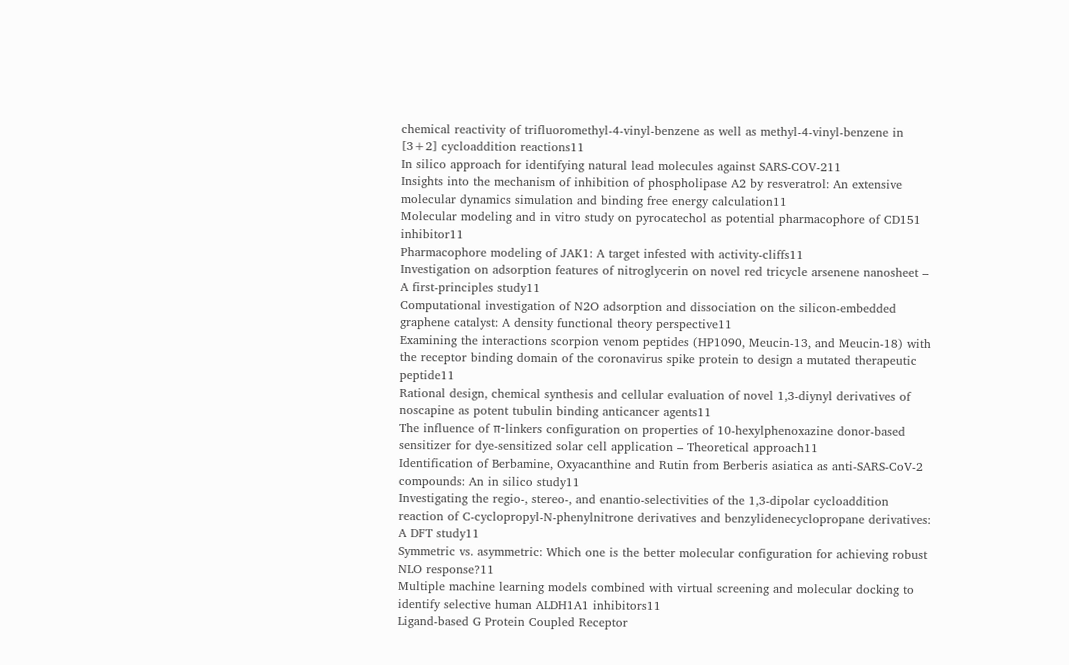chemical reactivity of trifluoromethyl-4-vinyl-benzene as well as methyl-4-vinyl-benzene in [3+2] cycloaddition reactions11
In silico approach for identifying natural lead molecules against SARS-COV-211
Insights into the mechanism of inhibition of phospholipase A2 by resveratrol: An extensive molecular dynamics simulation and binding free energy calculation11
Molecular modeling and in vitro study on pyrocatechol as potential pharmacophore of CD151 inhibitor11
Pharmacophore modeling of JAK1: A target infested with activity-cliffs11
Investigation on adsorption features of nitroglycerin on novel red tricycle arsenene nanosheet – A first-principles study11
Computational investigation of N2O adsorption and dissociation on the silicon-embedded graphene catalyst: A density functional theory perspective11
Examining the interactions scorpion venom peptides (HP1090, Meucin-13, and Meucin-18) with the receptor binding domain of the coronavirus spike protein to design a mutated therapeutic peptide11
Rational design, chemical synthesis and cellular evaluation of novel 1,3-diynyl derivatives of noscapine as potent tubulin binding anticancer agents11
The influence of π-linkers configuration on properties of 10-hexylphenoxazine donor-based sensitizer for dye-sensitized solar cell application – Theoretical approach11
Identification of Berbamine, Oxyacanthine and Rutin from Berberis asiatica as anti-SARS-CoV-2 compounds: An in silico study11
Investigating the regio-, stereo-, and enantio-selectivities of the 1,3-dipolar cycloaddition reaction of C-cyclopropyl-N-phenylnitrone derivatives and benzylidenecyclopropane derivatives: A DFT study11
Symmetric vs. asymmetric: Which one is the better molecular configuration for achieving robust NLO response?11
Multiple machine learning models combined with virtual screening and molecular docking to identify selective human ALDH1A1 inhibitors11
Ligand-based G Protein Coupled Receptor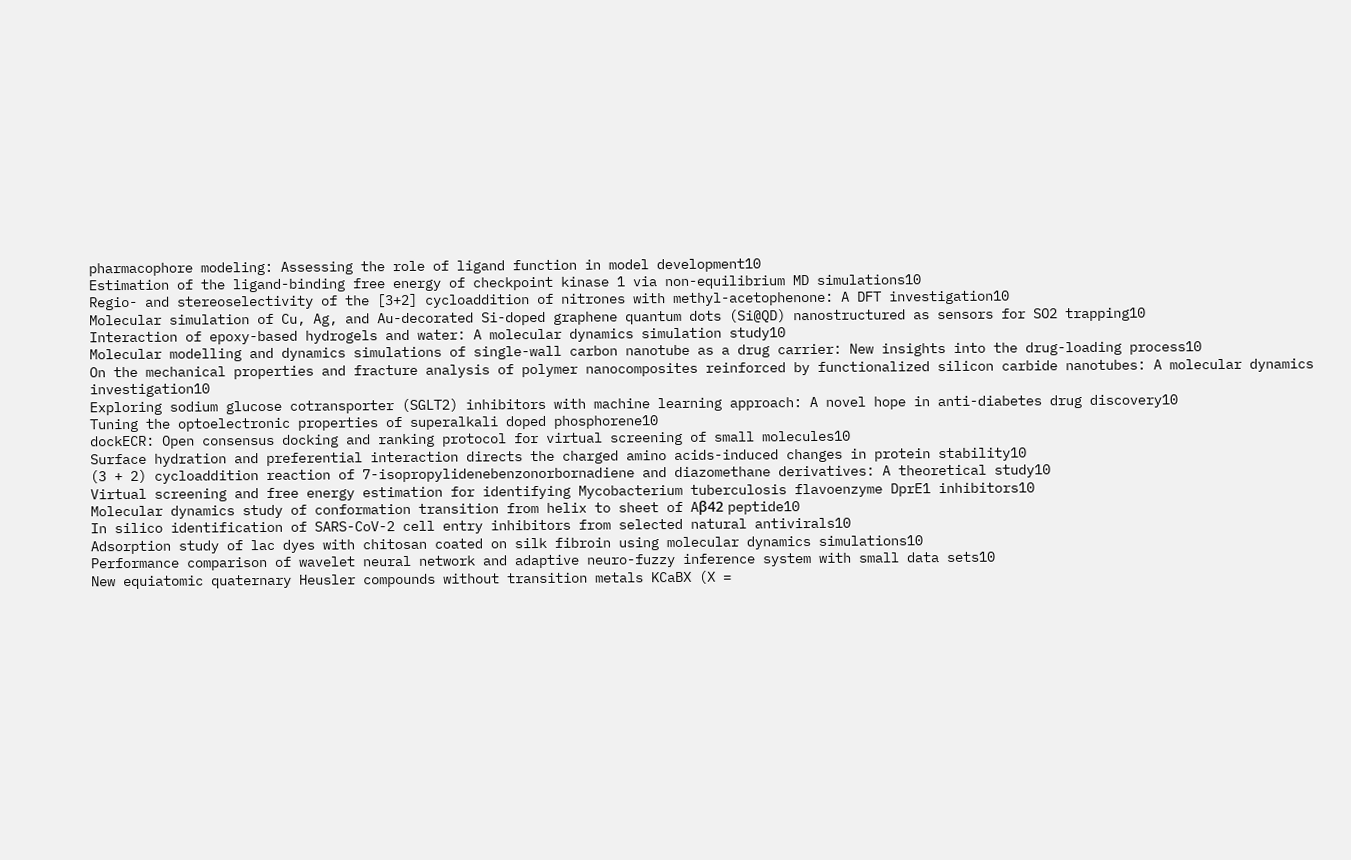pharmacophore modeling: Assessing the role of ligand function in model development10
Estimation of the ligand-binding free energy of checkpoint kinase 1 via non-equilibrium MD simulations10
Regio- and stereoselectivity of the [3+2] cycloaddition of nitrones with methyl-acetophenone: A DFT investigation10
Molecular simulation of Cu, Ag, and Au-decorated Si-doped graphene quantum dots (Si@QD) nanostructured as sensors for SO2 trapping10
Interaction of epoxy-based hydrogels and water: A molecular dynamics simulation study10
Molecular modelling and dynamics simulations of single-wall carbon nanotube as a drug carrier: New insights into the drug-loading process10
On the mechanical properties and fracture analysis of polymer nanocomposites reinforced by functionalized silicon carbide nanotubes: A molecular dynamics investigation10
Exploring sodium glucose cotransporter (SGLT2) inhibitors with machine learning approach: A novel hope in anti-diabetes drug discovery10
Tuning the optoelectronic properties of superalkali doped phosphorene10
dockECR: Open consensus docking and ranking protocol for virtual screening of small molecules10
Surface hydration and preferential interaction directs the charged amino acids-induced changes in protein stability10
(3 + 2) cycloaddition reaction of 7-isopropylidenebenzonorbornadiene and diazomethane derivatives: A theoretical study10
Virtual screening and free energy estimation for identifying Mycobacterium tuberculosis flavoenzyme DprE1 inhibitors10
Molecular dynamics study of conformation transition from helix to sheet of Aβ42 peptide10
In silico identification of SARS-CoV-2 cell entry inhibitors from selected natural antivirals10
Adsorption study of lac dyes with chitosan coated on silk fibroin using molecular dynamics simulations10
Performance comparison of wavelet neural network and adaptive neuro-fuzzy inference system with small data sets10
New equiatomic quaternary Heusler compounds without transition metals KCaBX (X =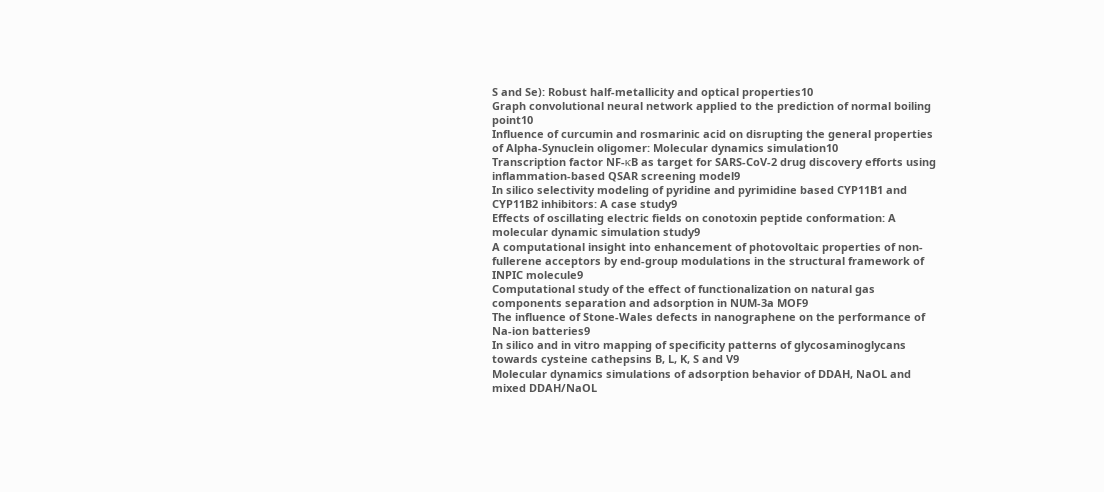S and Se): Robust half-metallicity and optical properties10
Graph convolutional neural network applied to the prediction of normal boiling point10
Influence of curcumin and rosmarinic acid on disrupting the general properties of Alpha-Synuclein oligomer: Molecular dynamics simulation10
Transcription factor NF-κB as target for SARS-CoV-2 drug discovery efforts using inflammation-based QSAR screening model9
In silico selectivity modeling of pyridine and pyrimidine based CYP11B1 and CYP11B2 inhibitors: A case study9
Effects of oscillating electric fields on conotoxin peptide conformation: A molecular dynamic simulation study9
A computational insight into enhancement of photovoltaic properties of non-fullerene acceptors by end-group modulations in the structural framework of INPIC molecule9
Computational study of the effect of functionalization on natural gas components separation and adsorption in NUM-3a MOF9
The influence of Stone-Wales defects in nanographene on the performance of Na-ion batteries9
In silico and in vitro mapping of specificity patterns of glycosaminoglycans towards cysteine cathepsins B, L, K, S and V9
Molecular dynamics simulations of adsorption behavior of DDAH, NaOL and mixed DDAH/NaOL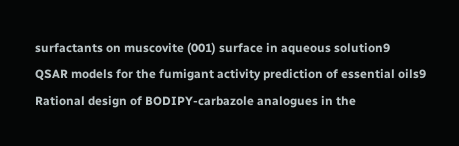surfactants on muscovite (001) surface in aqueous solution9
QSAR models for the fumigant activity prediction of essential oils9
Rational design of BODIPY-carbazole analogues in the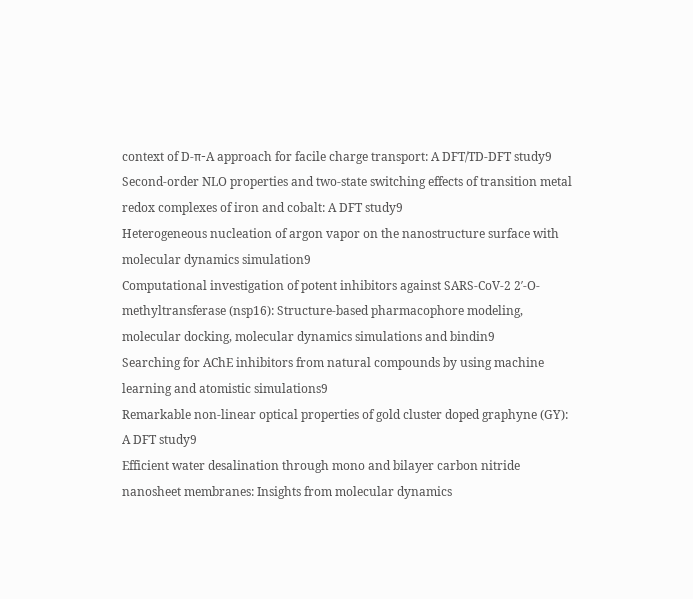context of D-π-A approach for facile charge transport: A DFT/TD-DFT study9
Second-order NLO properties and two-state switching effects of transition metal redox complexes of iron and cobalt: A DFT study9
Heterogeneous nucleation of argon vapor on the nanostructure surface with molecular dynamics simulation9
Computational investigation of potent inhibitors against SARS-CoV-2 2′-O-methyltransferase (nsp16): Structure-based pharmacophore modeling, molecular docking, molecular dynamics simulations and bindin9
Searching for AChE inhibitors from natural compounds by using machine learning and atomistic simulations9
Remarkable non-linear optical properties of gold cluster doped graphyne (GY): A DFT study9
Efficient water desalination through mono and bilayer carbon nitride nanosheet membranes: Insights from molecular dynamics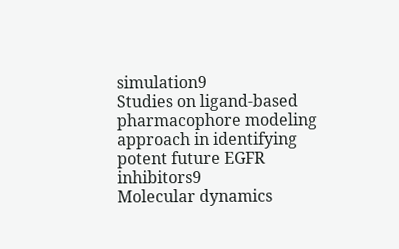simulation9
Studies on ligand-based pharmacophore modeling approach in identifying potent future EGFR inhibitors9
Molecular dynamics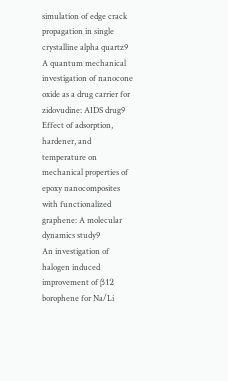simulation of edge crack propagation in single crystalline alpha quartz9
A quantum mechanical investigation of nanocone oxide as a drug carrier for zidovudine: AIDS drug9
Effect of adsorption, hardener, and temperature on mechanical properties of epoxy nanocomposites with functionalized graphene: A molecular dynamics study9
An investigation of halogen induced improvement of β12 borophene for Na/Li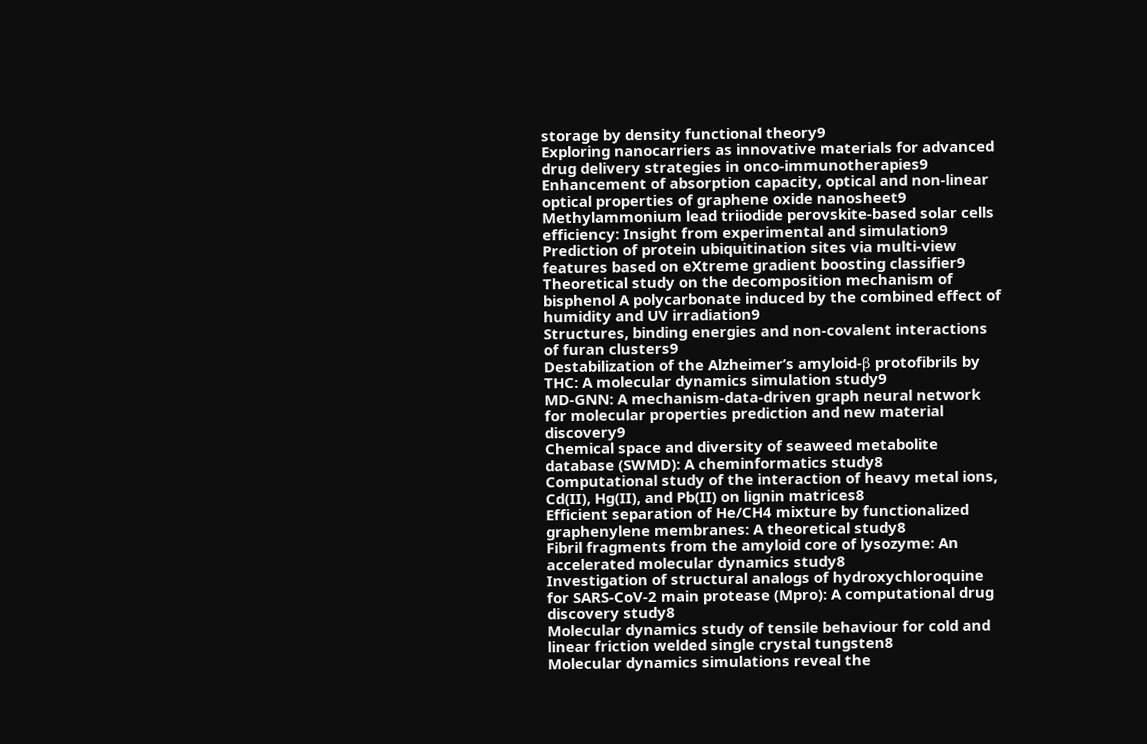storage by density functional theory9
Exploring nanocarriers as innovative materials for advanced drug delivery strategies in onco-immunotherapies9
Enhancement of absorption capacity, optical and non-linear optical properties of graphene oxide nanosheet9
Methylammonium lead triiodide perovskite-based solar cells efficiency: Insight from experimental and simulation9
Prediction of protein ubiquitination sites via multi-view features based on eXtreme gradient boosting classifier9
Theoretical study on the decomposition mechanism of bisphenol A polycarbonate induced by the combined effect of humidity and UV irradiation9
Structures, binding energies and non-covalent interactions of furan clusters9
Destabilization of the Alzheimer’s amyloid-β protofibrils by THC: A molecular dynamics simulation study9
MD-GNN: A mechanism-data-driven graph neural network for molecular properties prediction and new material discovery9
Chemical space and diversity of seaweed metabolite database (SWMD): A cheminformatics study8
Computational study of the interaction of heavy metal ions, Cd(II), Hg(II), and Pb(II) on lignin matrices8
Efficient separation of He/CH4 mixture by functionalized graphenylene membranes: A theoretical study8
Fibril fragments from the amyloid core of lysozyme: An accelerated molecular dynamics study8
Investigation of structural analogs of hydroxychloroquine for SARS-CoV-2 main protease (Mpro): A computational drug discovery study8
Molecular dynamics study of tensile behaviour for cold and linear friction welded single crystal tungsten8
Molecular dynamics simulations reveal the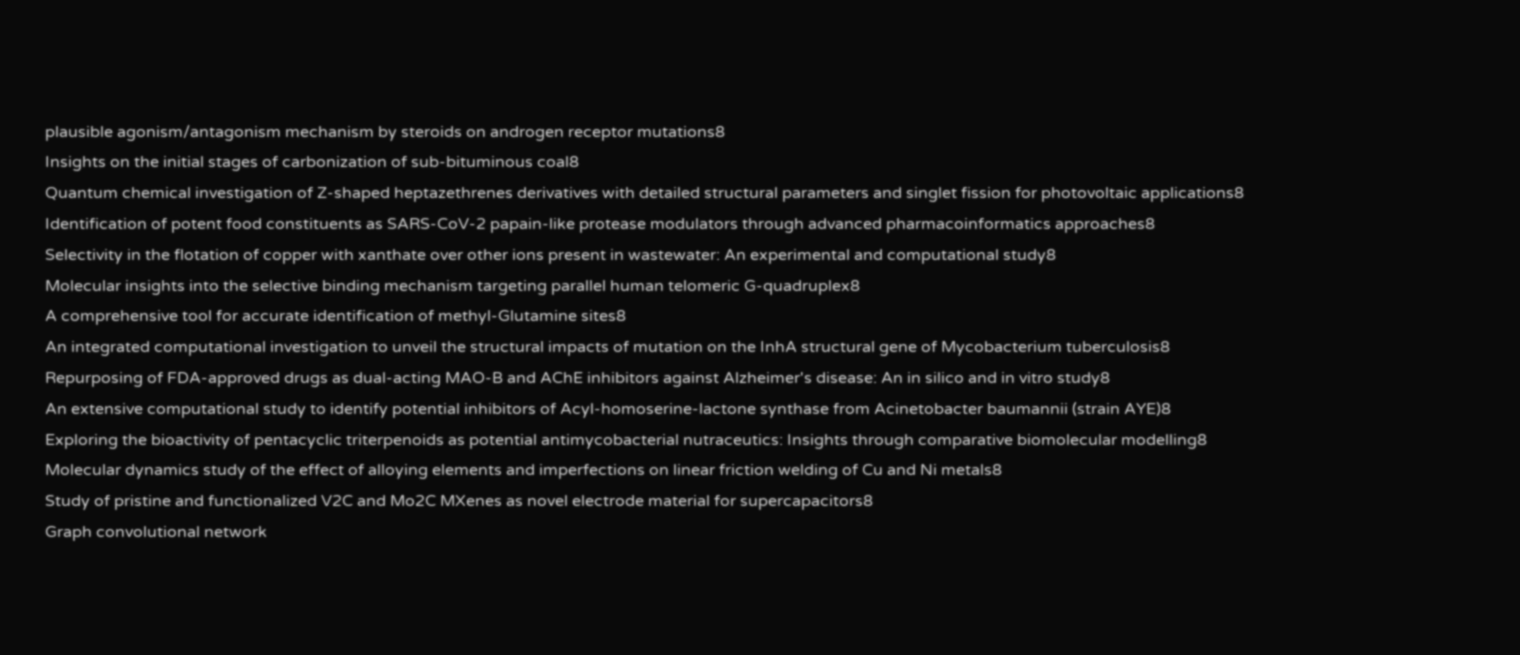plausible agonism/antagonism mechanism by steroids on androgen receptor mutations8
Insights on the initial stages of carbonization of sub-bituminous coal8
Quantum chemical investigation of Z-shaped heptazethrenes derivatives with detailed structural parameters and singlet fission for photovoltaic applications8
Identification of potent food constituents as SARS-CoV-2 papain-like protease modulators through advanced pharmacoinformatics approaches8
Selectivity in the flotation of copper with xanthate over other ions present in wastewater: An experimental and computational study8
Molecular insights into the selective binding mechanism targeting parallel human telomeric G-quadruplex8
A comprehensive tool for accurate identification of methyl-Glutamine sites8
An integrated computational investigation to unveil the structural impacts of mutation on the InhA structural gene of Mycobacterium tuberculosis8
Repurposing of FDA-approved drugs as dual-acting MAO-B and AChE inhibitors against Alzheimer's disease: An in silico and in vitro study8
An extensive computational study to identify potential inhibitors of Acyl-homoserine-lactone synthase from Acinetobacter baumannii (strain AYE)8
Exploring the bioactivity of pentacyclic triterpenoids as potential antimycobacterial nutraceutics: Insights through comparative biomolecular modelling8
Molecular dynamics study of the effect of alloying elements and imperfections on linear friction welding of Cu and Ni metals8
Study of pristine and functionalized V2C and Mo2C MXenes as novel electrode material for supercapacitors8
Graph convolutional network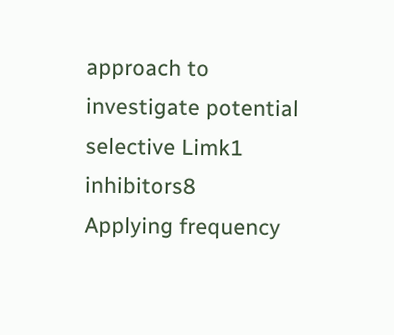approach to investigate potential selective Limk1 inhibitors8
Applying frequency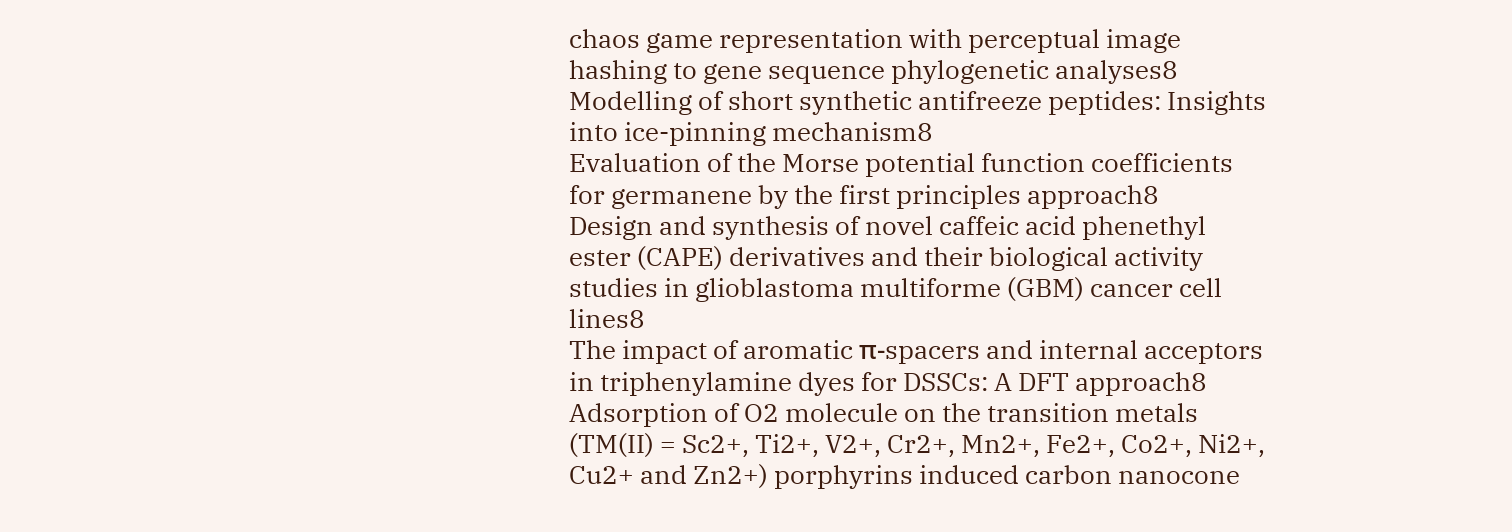chaos game representation with perceptual image hashing to gene sequence phylogenetic analyses8
Modelling of short synthetic antifreeze peptides: Insights into ice-pinning mechanism8
Evaluation of the Morse potential function coefficients for germanene by the first principles approach8
Design and synthesis of novel caffeic acid phenethyl ester (CAPE) derivatives and their biological activity studies in glioblastoma multiforme (GBM) cancer cell lines8
The impact of aromatic π-spacers and internal acceptors in triphenylamine dyes for DSSCs: A DFT approach8
Adsorption of O2 molecule on the transition metals (TM(II) = Sc2+, Ti2+, V2+, Cr2+, Mn2+, Fe2+, Co2+, Ni2+, Cu2+ and Zn2+) porphyrins induced carbon nanocone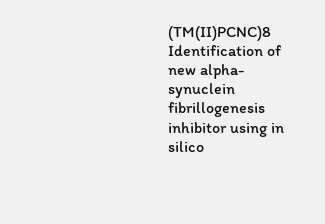(TM(II)PCNC)8
Identification of new alpha-synuclein fibrillogenesis inhibitor using in silico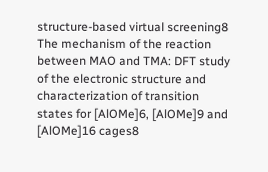structure-based virtual screening8
The mechanism of the reaction between MAO and TMA: DFT study of the electronic structure and characterization of transition states for [AlOMe]6, [AlOMe]9 and [AlOMe]16 cages8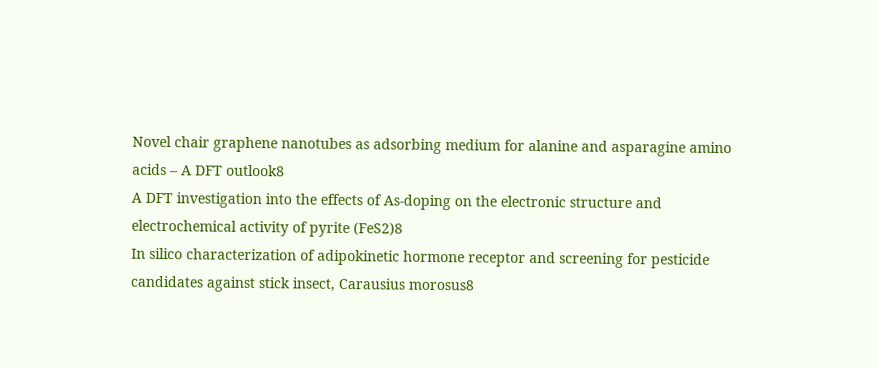Novel chair graphene nanotubes as adsorbing medium for alanine and asparagine amino acids – A DFT outlook8
A DFT investigation into the effects of As-doping on the electronic structure and electrochemical activity of pyrite (FeS2)8
In silico characterization of adipokinetic hormone receptor and screening for pesticide candidates against stick insect, Carausius morosus8